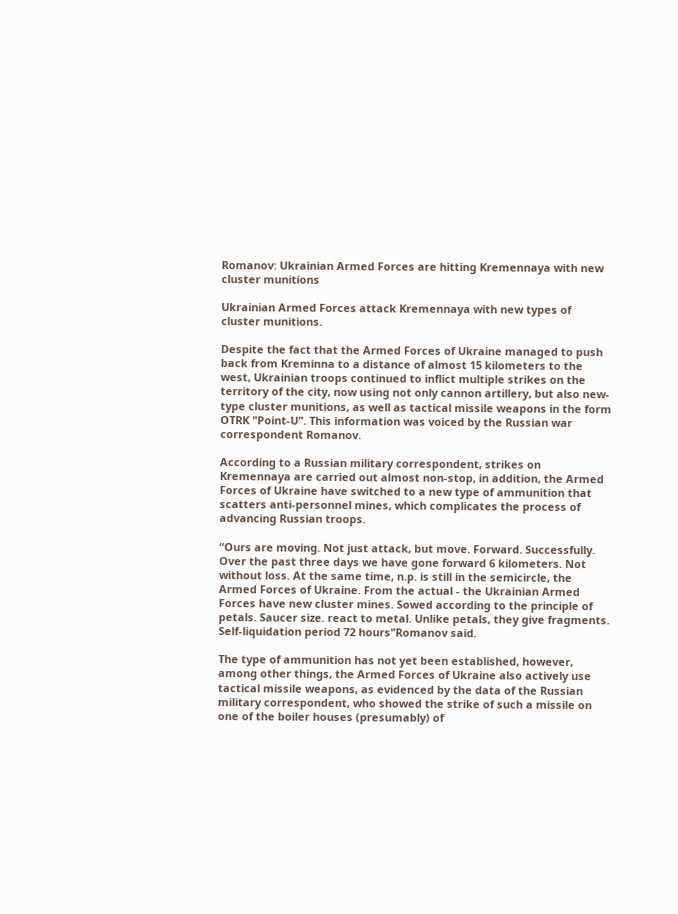Romanov: Ukrainian Armed Forces are hitting Kremennaya with new cluster munitions

Ukrainian Armed Forces attack Kremennaya with new types of cluster munitions.

Despite the fact that the Armed Forces of Ukraine managed to push back from Kreminna to a distance of almost 15 kilometers to the west, Ukrainian troops continued to inflict multiple strikes on the territory of the city, now using not only cannon artillery, but also new-type cluster munitions, as well as tactical missile weapons in the form OTRK "Point-U". This information was voiced by the Russian war correspondent Romanov.

According to a Russian military correspondent, strikes on Kremennaya are carried out almost non-stop, in addition, the Armed Forces of Ukraine have switched to a new type of ammunition that scatters anti-personnel mines, which complicates the process of advancing Russian troops.

“Ours are moving. Not just attack, but move. Forward. Successfully. Over the past three days we have gone forward 6 kilometers. Not without loss. At the same time, n.p. is still in the semicircle, the Armed Forces of Ukraine. From the actual - the Ukrainian Armed Forces have new cluster mines. Sowed according to the principle of petals. Saucer size. react to metal. Unlike petals, they give fragments. Self-liquidation period 72 hours"Romanov said.

The type of ammunition has not yet been established, however, among other things, the Armed Forces of Ukraine also actively use tactical missile weapons, as evidenced by the data of the Russian military correspondent, who showed the strike of such a missile on one of the boiler houses (presumably) of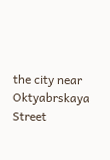the city near Oktyabrskaya Street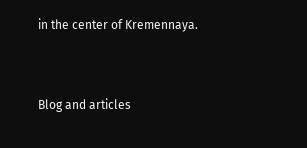in the center of Kremennaya.


Blog and articles